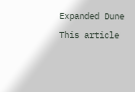Expanded Dune
This article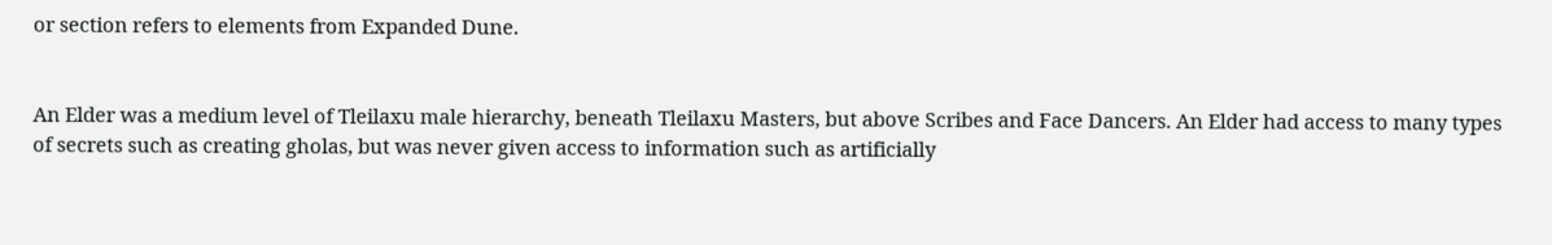or section refers to elements from Expanded Dune.


An Elder was a medium level of Tleilaxu male hierarchy, beneath Tleilaxu Masters, but above Scribes and Face Dancers. An Elder had access to many types of secrets such as creating gholas, but was never given access to information such as artificially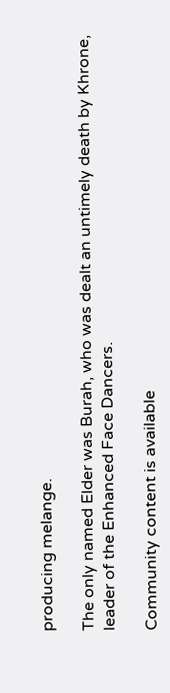producing melange.

The only named Elder was Burah, who was dealt an untimely death by Khrone, leader of the Enhanced Face Dancers.

Community content is available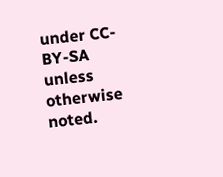under CC-BY-SA unless otherwise noted.